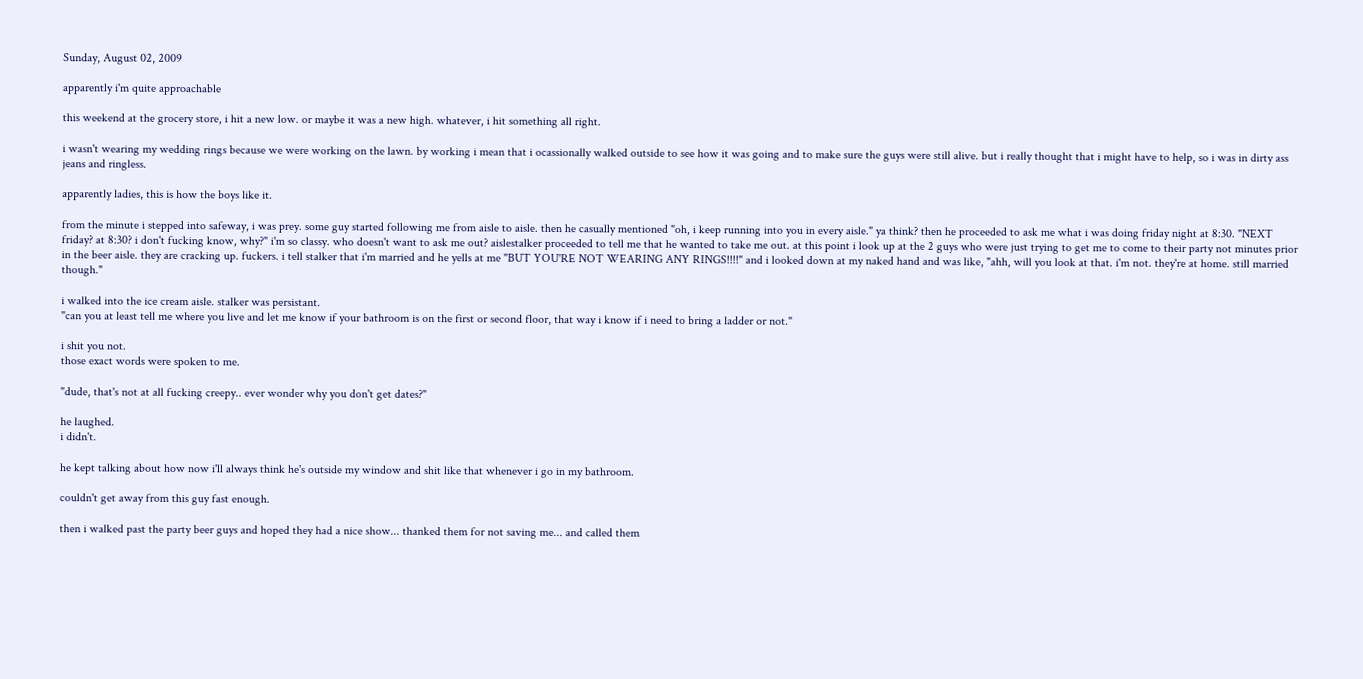Sunday, August 02, 2009

apparently i'm quite approachable

this weekend at the grocery store, i hit a new low. or maybe it was a new high. whatever, i hit something all right.

i wasn't wearing my wedding rings because we were working on the lawn. by working i mean that i ocassionally walked outside to see how it was going and to make sure the guys were still alive. but i really thought that i might have to help, so i was in dirty ass jeans and ringless.

apparently ladies, this is how the boys like it.

from the minute i stepped into safeway, i was prey. some guy started following me from aisle to aisle. then he casually mentioned "oh, i keep running into you in every aisle." ya think? then he proceeded to ask me what i was doing friday night at 8:30. "NEXT friday? at 8:30? i don't fucking know, why?" i'm so classy. who doesn't want to ask me out? aislestalker proceeded to tell me that he wanted to take me out. at this point i look up at the 2 guys who were just trying to get me to come to their party not minutes prior in the beer aisle. they are cracking up. fuckers. i tell stalker that i'm married and he yells at me "BUT YOU'RE NOT WEARING ANY RINGS!!!!" and i looked down at my naked hand and was like, "ahh, will you look at that. i'm not. they're at home. still married though."

i walked into the ice cream aisle. stalker was persistant.
"can you at least tell me where you live and let me know if your bathroom is on the first or second floor, that way i know if i need to bring a ladder or not."

i shit you not.
those exact words were spoken to me.

"dude, that's not at all fucking creepy.. ever wonder why you don't get dates?"

he laughed.
i didn't.

he kept talking about how now i'll always think he's outside my window and shit like that whenever i go in my bathroom.

couldn't get away from this guy fast enough.

then i walked past the party beer guys and hoped they had a nice show... thanked them for not saving me... and called them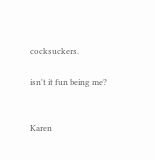cocksuckers.

isn't it fun being me?


Karen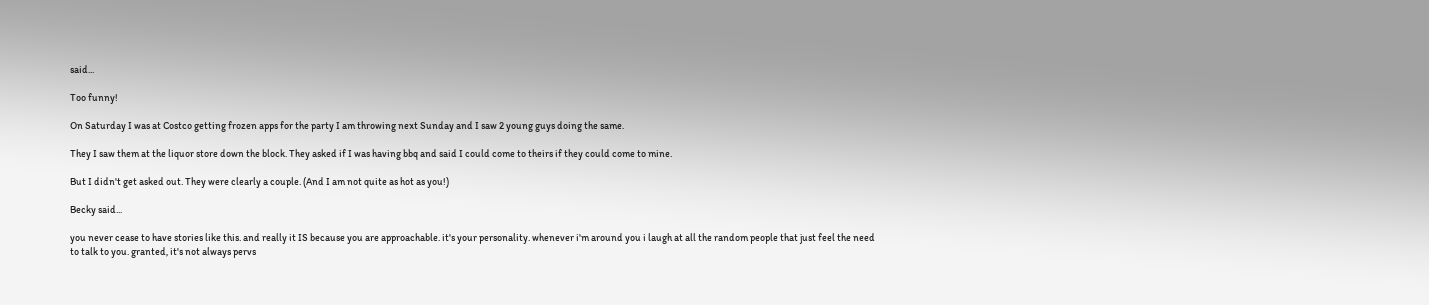said...

Too funny!

On Saturday I was at Costco getting frozen apps for the party I am throwing next Sunday and I saw 2 young guys doing the same.

They I saw them at the liquor store down the block. They asked if I was having bbq and said I could come to theirs if they could come to mine.

But I didn't get asked out. They were clearly a couple. (And I am not quite as hot as you!)

Becky said...

you never cease to have stories like this. and really it IS because you are approachable. it's your personality. whenever i'm around you i laugh at all the random people that just feel the need to talk to you. granted, it's not always pervs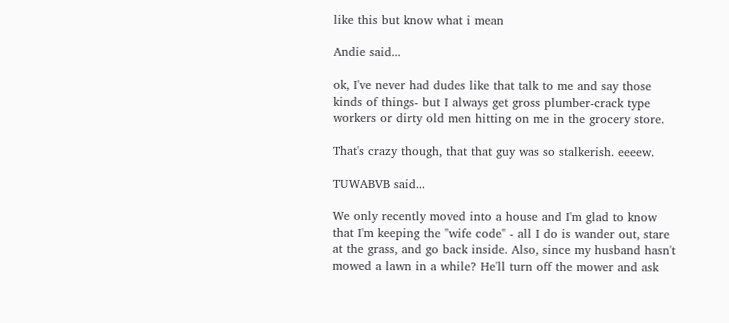like this but know what i mean

Andie said...

ok, I've never had dudes like that talk to me and say those kinds of things- but I always get gross plumber-crack type workers or dirty old men hitting on me in the grocery store.

That's crazy though, that that guy was so stalkerish. eeeew.

TUWABVB said...

We only recently moved into a house and I'm glad to know that I'm keeping the "wife code" - all I do is wander out, stare at the grass, and go back inside. Also, since my husband hasn't mowed a lawn in a while? He'll turn off the mower and ask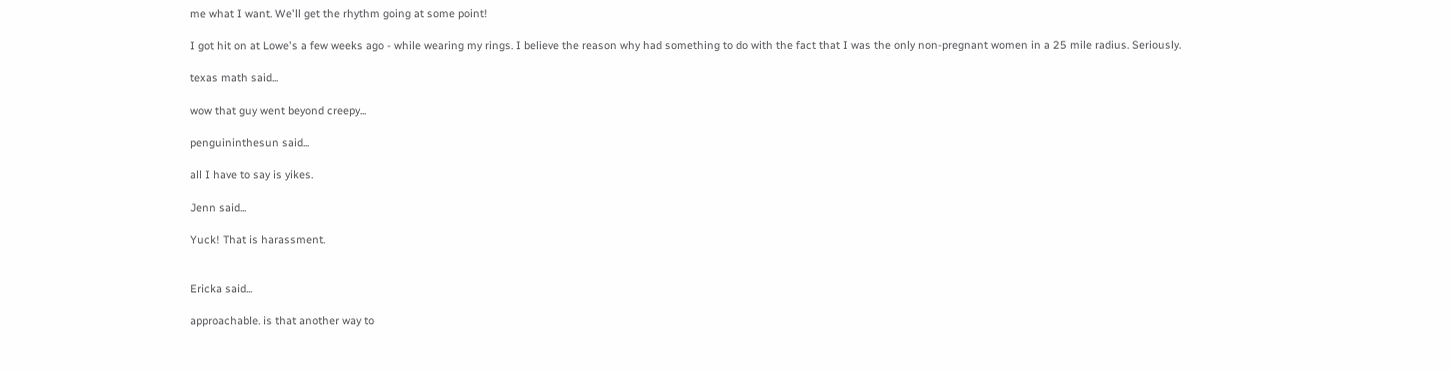me what I want. We'll get the rhythm going at some point!

I got hit on at Lowe's a few weeks ago - while wearing my rings. I believe the reason why had something to do with the fact that I was the only non-pregnant women in a 25 mile radius. Seriously.

texas math said...

wow that guy went beyond creepy...

penguininthesun said...

all I have to say is yikes.

Jenn said...

Yuck! That is harassment.


Ericka said...

approachable. is that another way to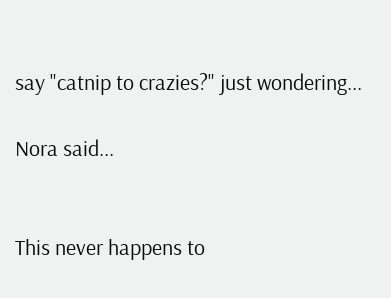say "catnip to crazies?" just wondering...

Nora said...


This never happens to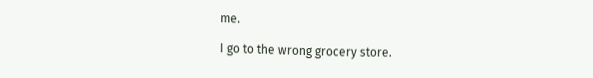me.

I go to the wrong grocery store.